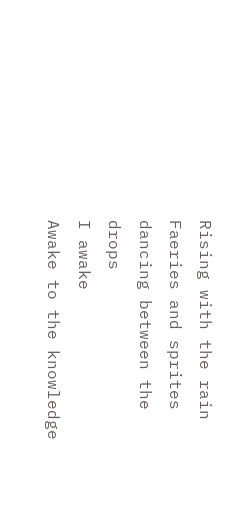Rising with the rain
Faeries and sprites dancing between the drops
I awake
Awake to the knowledge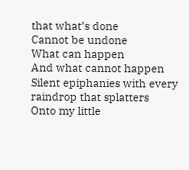that what’s done
Cannot be undone
What can happen
And what cannot happen
Silent epiphanies with every raindrop that splatters
Onto my little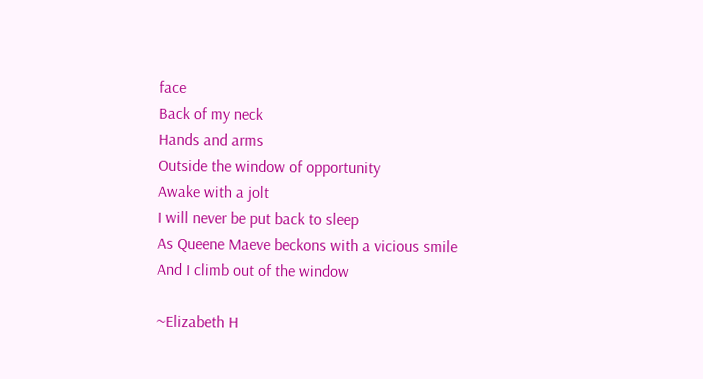face
Back of my neck
Hands and arms
Outside the window of opportunity
Awake with a jolt
I will never be put back to sleep
As Queene Maeve beckons with a vicious smile
And I climb out of the window

~Elizabeth H